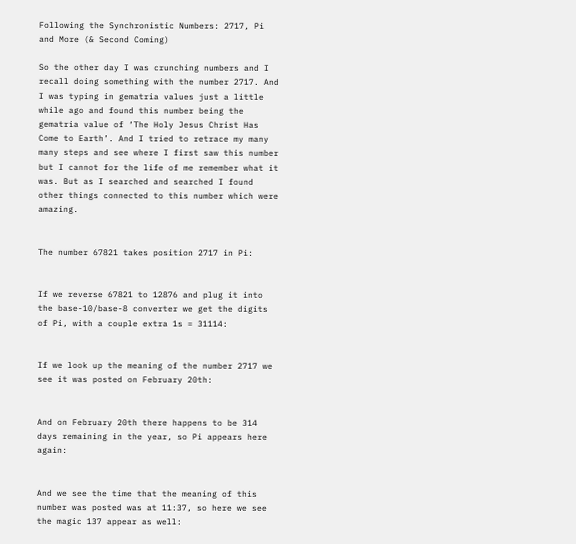Following the Synchronistic Numbers: 2717, Pi and More (& Second Coming)

So the other day I was crunching numbers and I recall doing something with the number 2717. And I was typing in gematria values just a little while ago and found this number being the gematria value of ‘The Holy Jesus Christ Has Come to Earth’. And I tried to retrace my many many steps and see where I first saw this number but I cannot for the life of me remember what it was. But as I searched and searched I found other things connected to this number which were amazing.


The number 67821 takes position 2717 in Pi:


If we reverse 67821 to 12876 and plug it into the base-10/base-8 converter we get the digits of Pi, with a couple extra 1s = 31114:


If we look up the meaning of the number 2717 we see it was posted on February 20th:


And on February 20th there happens to be 314 days remaining in the year, so Pi appears here again:


And we see the time that the meaning of this number was posted was at 11:37, so here we see the magic 137 appear as well: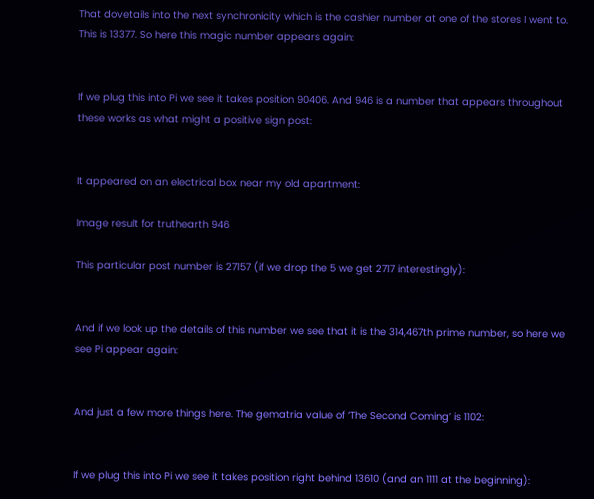That dovetails into the next synchronicity which is the cashier number at one of the stores I went to. This is 13377. So here this magic number appears again:


If we plug this into Pi we see it takes position 90406. And 946 is a number that appears throughout these works as what might a positive sign post:


It appeared on an electrical box near my old apartment:

Image result for truthearth 946

This particular post number is 27157 (if we drop the 5 we get 2717 interestingly):


And if we look up the details of this number we see that it is the 314,467th prime number, so here we see Pi appear again:


And just a few more things here. The gematria value of ‘The Second Coming’ is 1102:


If we plug this into Pi we see it takes position right behind 13610 (and an 1111 at the beginning):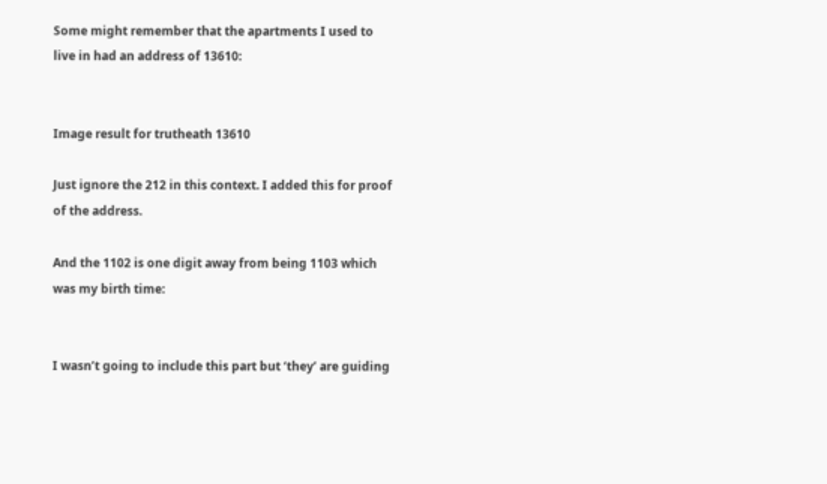Some might remember that the apartments I used to live in had an address of 13610:


Image result for trutheath 13610

Just ignore the 212 in this context. I added this for proof of the address.

And the 1102 is one digit away from being 1103 which was my birth time:


I wasn’t going to include this part but ‘they’ are guiding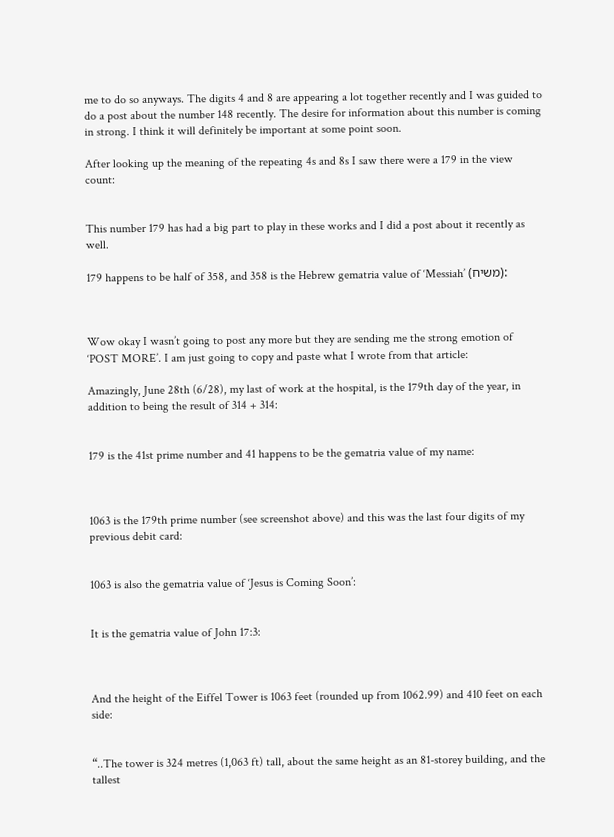me to do so anyways. The digits 4 and 8 are appearing a lot together recently and I was guided to do a post about the number 148 recently. The desire for information about this number is coming in strong. I think it will definitely be important at some point soon.

After looking up the meaning of the repeating 4s and 8s I saw there were a 179 in the view count:


This number 179 has had a big part to play in these works and I did a post about it recently as well.

179 happens to be half of 358, and 358 is the Hebrew gematria value of ‘Messiah’ (משיח):



Wow okay I wasn’t going to post any more but they are sending me the strong emotion of ‘POST MORE’. I am just going to copy and paste what I wrote from that article:

Amazingly, June 28th (6/28), my last of work at the hospital, is the 179th day of the year, in addition to being the result of 314 + 314:


179 is the 41st prime number and 41 happens to be the gematria value of my name:



1063 is the 179th prime number (see screenshot above) and this was the last four digits of my previous debit card:


1063 is also the gematria value of ‘Jesus is Coming Soon’:


It is the gematria value of John 17:3:



And the height of the Eiffel Tower is 1063 feet (rounded up from 1062.99) and 410 feet on each side:


“..The tower is 324 metres (1,063 ft) tall, about the same height as an 81-storey building, and the tallest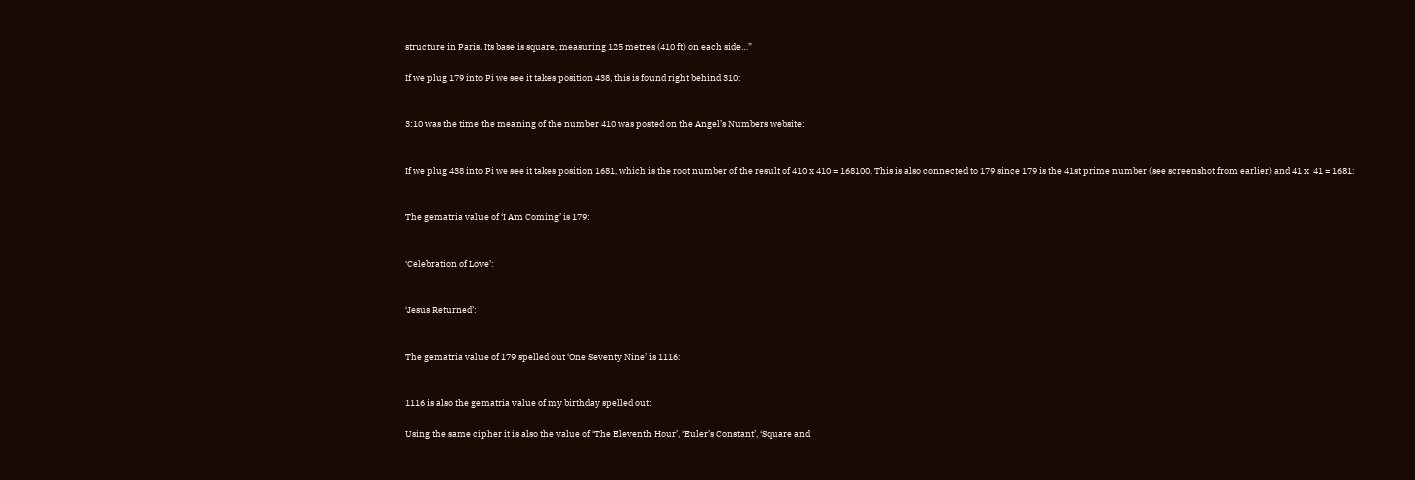structure in Paris. Its base is square, measuring 125 metres (410 ft) on each side…”

If we plug 179 into Pi we see it takes position 438, this is found right behind 310:


3:10 was the time the meaning of the number 410 was posted on the Angel’s Numbers website:


If we plug 438 into Pi we see it takes position 1681, which is the root number of the result of 410 x 410 = 168100. This is also connected to 179 since 179 is the 41st prime number (see screenshot from earlier) and 41 x  41 = 1681:


The gematria value of ‘I Am Coming’ is 179:


‘Celebration of Love’:


‘Jesus Returned’:


The gematria value of 179 spelled out ‘One Seventy Nine’ is 1116:


1116 is also the gematria value of my birthday spelled out:

Using the same cipher it is also the value of ‘The Eleventh Hour’, ‘Euler’s Constant’, ‘Square and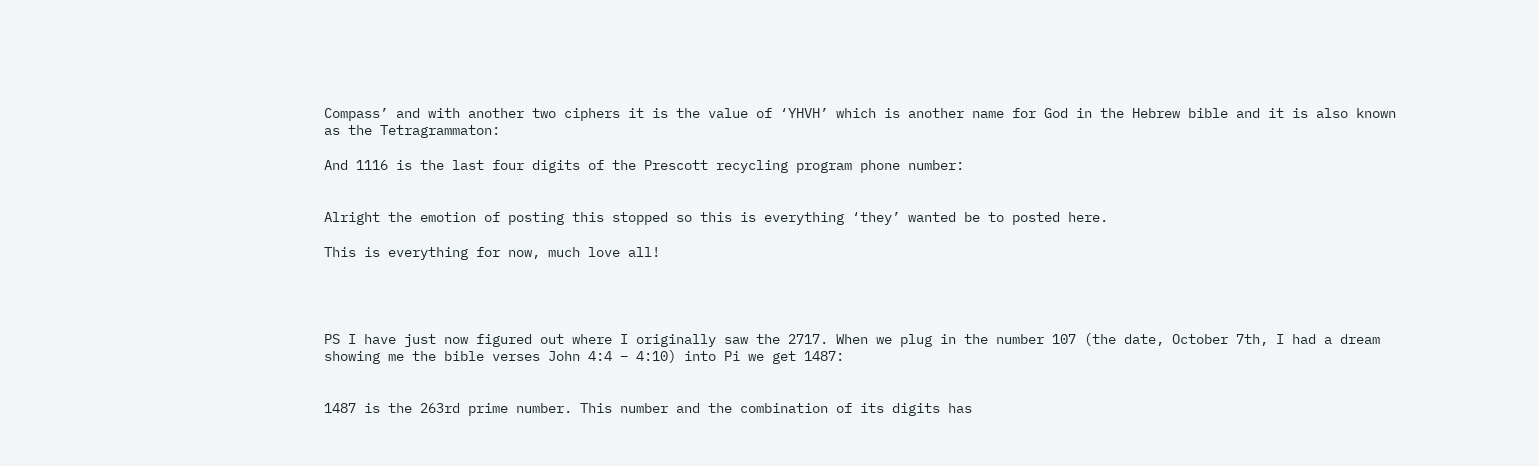Compass’ and with another two ciphers it is the value of ‘YHVH’ which is another name for God in the Hebrew bible and it is also known as the Tetragrammaton:

And 1116 is the last four digits of the Prescott recycling program phone number:


Alright the emotion of posting this stopped so this is everything ‘they’ wanted be to posted here.

This is everything for now, much love all!




PS I have just now figured out where I originally saw the 2717. When we plug in the number 107 (the date, October 7th, I had a dream showing me the bible verses John 4:4 – 4:10) into Pi we get 1487:


1487 is the 263rd prime number. This number and the combination of its digits has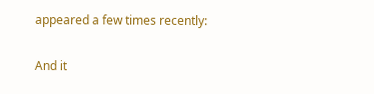appeared a few times recently:

And it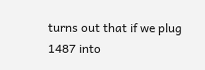turns out that if we plug 1487 into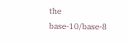the base-10/base-8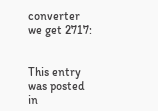converter we get 2717:


This entry was posted in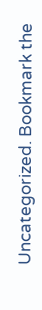Uncategorized. Bookmark the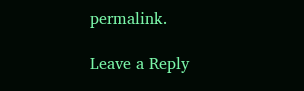permalink.

Leave a Reply